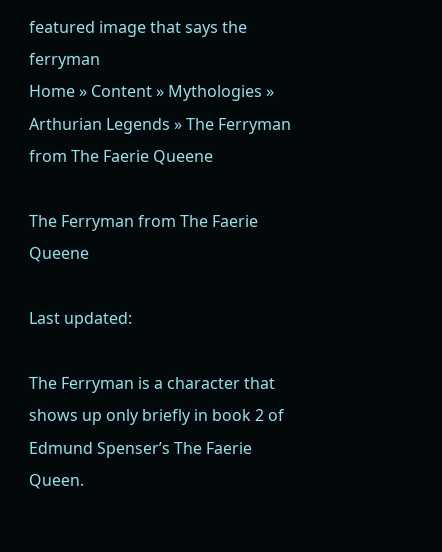featured image that says the ferryman
Home » Content » Mythologies » Arthurian Legends » The Ferryman from The Faerie Queene

The Ferryman from The Faerie Queene

Last updated:

The Ferryman is a character that shows up only briefly in book 2 of Edmund Spenser’s The Faerie Queen.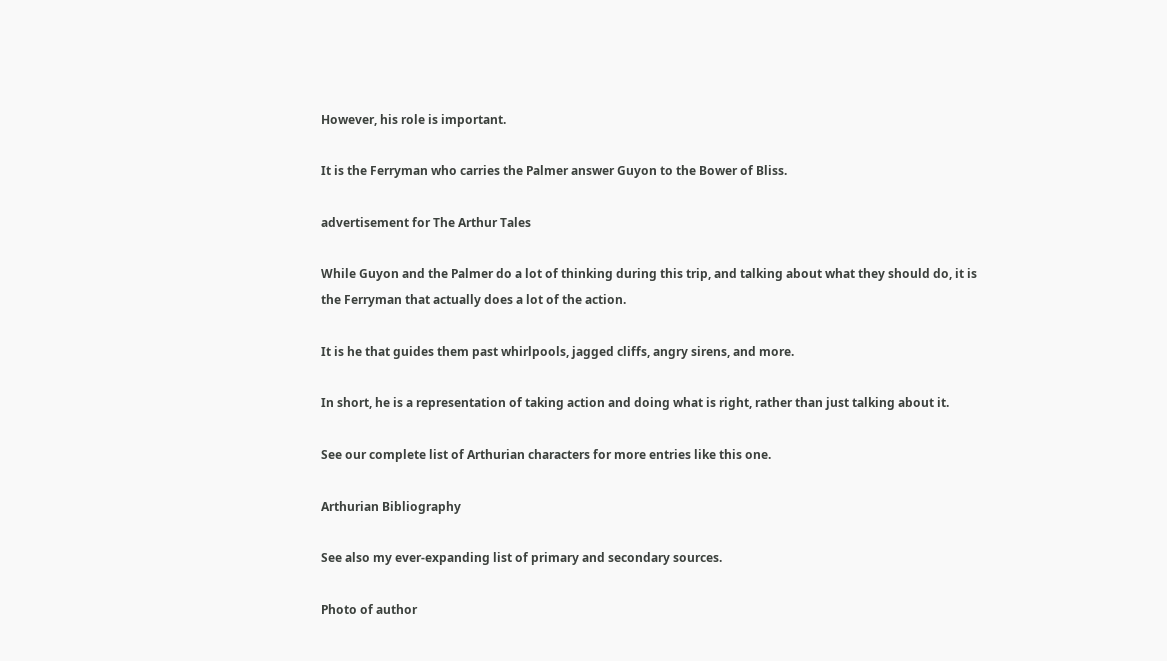However, his role is important.

It is the Ferryman who carries the Palmer answer Guyon to the Bower of Bliss.

advertisement for The Arthur Tales

While Guyon and the Palmer do a lot of thinking during this trip, and talking about what they should do, it is the Ferryman that actually does a lot of the action.

It is he that guides them past whirlpools, jagged cliffs, angry sirens, and more.

In short, he is a representation of taking action and doing what is right, rather than just talking about it.

See our complete list of Arthurian characters for more entries like this one.

Arthurian Bibliography

See also my ever-expanding list of primary and secondary sources.

Photo of author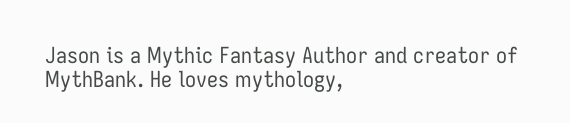Jason is a Mythic Fantasy Author and creator of MythBank. He loves mythology,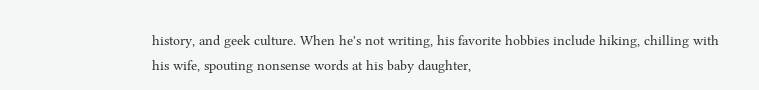history, and geek culture. When he's not writing, his favorite hobbies include hiking, chilling with his wife, spouting nonsense words at his baby daughter,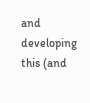and developing this (and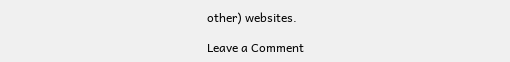other) websites.

Leave a Comment